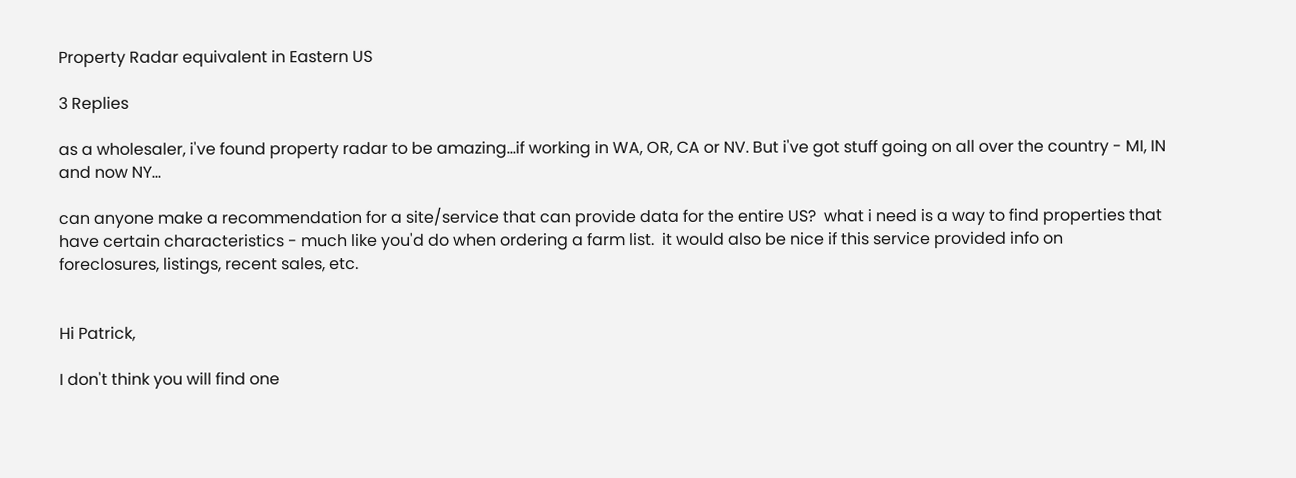Property Radar equivalent in Eastern US

3 Replies

as a wholesaler, i've found property radar to be amazing...if working in WA, OR, CA or NV. But i've got stuff going on all over the country - MI, IN and now NY...

can anyone make a recommendation for a site/service that can provide data for the entire US?  what i need is a way to find properties that have certain characteristics - much like you'd do when ordering a farm list.  it would also be nice if this service provided info on foreclosures, listings, recent sales, etc.


Hi Patrick,

I don't think you will find one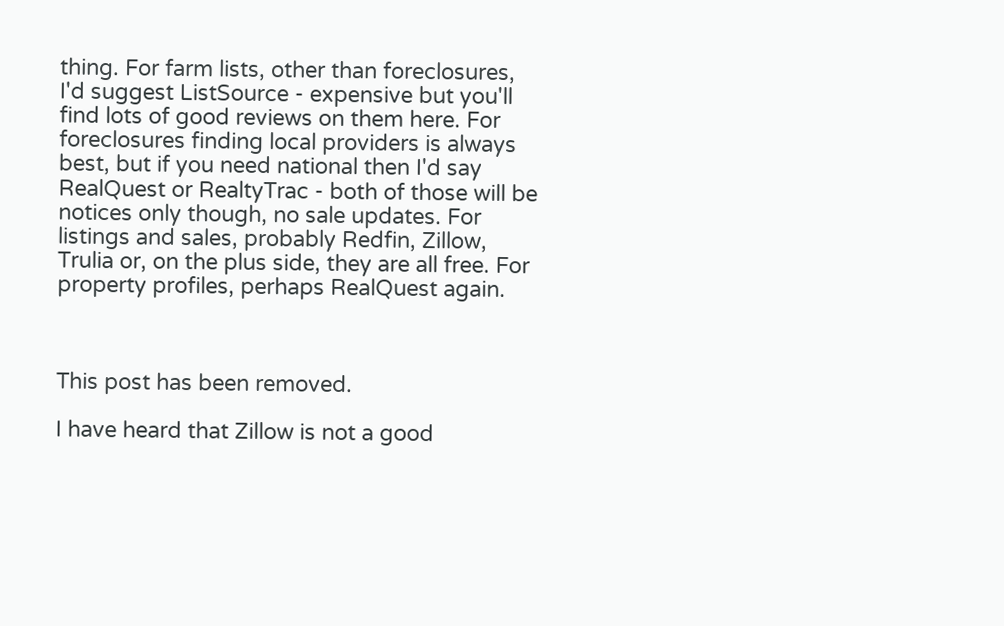thing. For farm lists, other than foreclosures, I'd suggest ListSource - expensive but you'll find lots of good reviews on them here. For foreclosures finding local providers is always best, but if you need national then I'd say RealQuest or RealtyTrac - both of those will be notices only though, no sale updates. For listings and sales, probably Redfin, Zillow, Trulia or, on the plus side, they are all free. For property profiles, perhaps RealQuest again.



This post has been removed.

I have heard that Zillow is not a good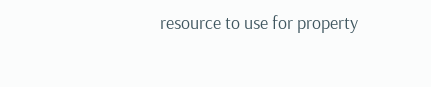resource to use for property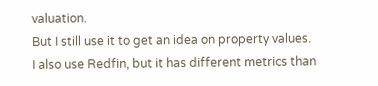valuation.
But I still use it to get an idea on property values.
I also use Redfin, but it has different metrics than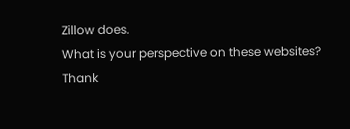Zillow does.
What is your perspective on these websites?
Thank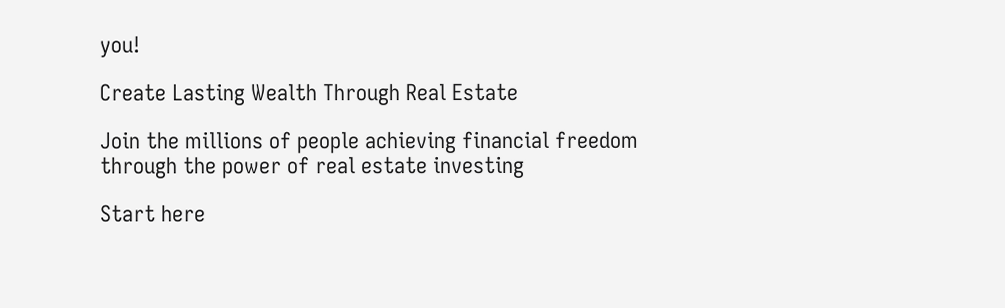you!

Create Lasting Wealth Through Real Estate

Join the millions of people achieving financial freedom through the power of real estate investing

Start here